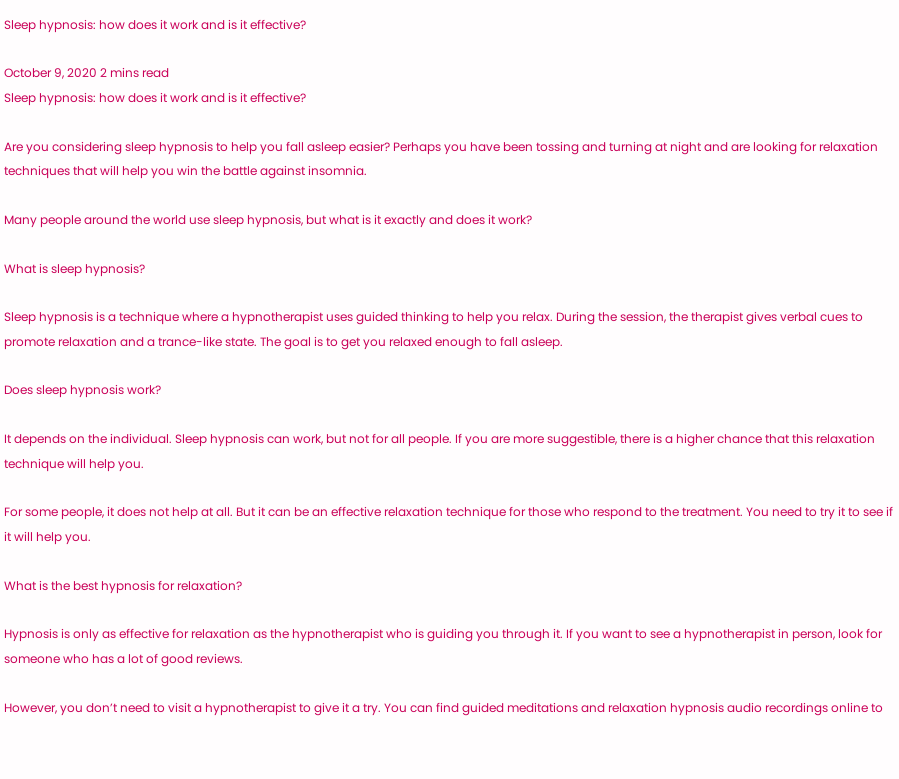Sleep hypnosis: how does it work and is it effective?

October 9, 2020 2 mins read
Sleep hypnosis: how does it work and is it effective?

Are you considering sleep hypnosis to help you fall asleep easier? Perhaps you have been tossing and turning at night and are looking for relaxation techniques that will help you win the battle against insomnia.

Many people around the world use sleep hypnosis, but what is it exactly and does it work?

What is sleep hypnosis?

Sleep hypnosis is a technique where a hypnotherapist uses guided thinking to help you relax. During the session, the therapist gives verbal cues to promote relaxation and a trance-like state. The goal is to get you relaxed enough to fall asleep.

Does sleep hypnosis work?

It depends on the individual. Sleep hypnosis can work, but not for all people. If you are more suggestible, there is a higher chance that this relaxation technique will help you.

For some people, it does not help at all. But it can be an effective relaxation technique for those who respond to the treatment. You need to try it to see if it will help you.

What is the best hypnosis for relaxation?

Hypnosis is only as effective for relaxation as the hypnotherapist who is guiding you through it. If you want to see a hypnotherapist in person, look for someone who has a lot of good reviews.

However, you don’t need to visit a hypnotherapist to give it a try. You can find guided meditations and relaxation hypnosis audio recordings online to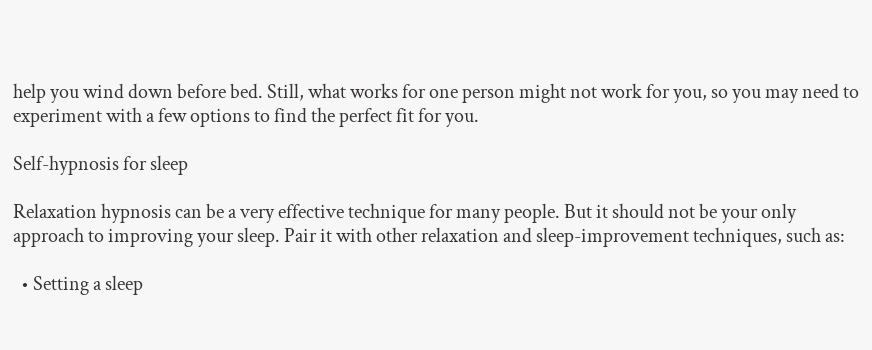help you wind down before bed. Still, what works for one person might not work for you, so you may need to experiment with a few options to find the perfect fit for you.

Self-hypnosis for sleep

Relaxation hypnosis can be a very effective technique for many people. But it should not be your only approach to improving your sleep. Pair it with other relaxation and sleep-improvement techniques, such as:

  • Setting a sleep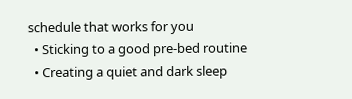schedule that works for you
  • Sticking to a good pre-bed routine
  • Creating a quiet and dark sleep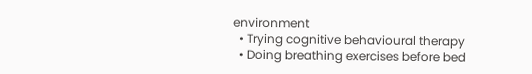environment
  • Trying cognitive behavioural therapy
  • Doing breathing exercises before bed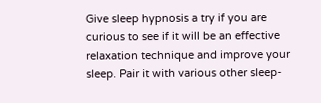Give sleep hypnosis a try if you are curious to see if it will be an effective relaxation technique and improve your sleep. Pair it with various other sleep-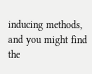inducing methods, and you might find the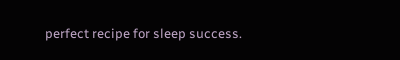perfect recipe for sleep success.